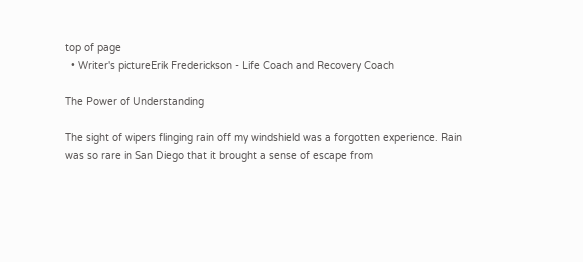top of page
  • Writer's pictureErik Frederickson - Life Coach and Recovery Coach

The Power of Understanding

The sight of wipers flinging rain off my windshield was a forgotten experience. Rain was so rare in San Diego that it brought a sense of escape from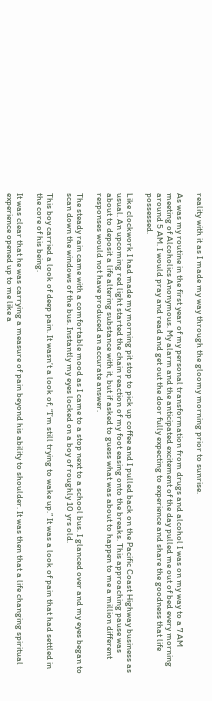reality with it as I made my way through the gloomy morning prior to sunrise.

As was my routine in the first year of my personal transformation from drugs and alcohol I was on my way to a 7 AM meeting of Alcoholics Anonymous. My alarm and the anticipated excitement of the day pulled me out of bed every morning around 5 AM. I would pray and read and get out the door fully expecting to experience and share the goodness that life possessed.

Like clockwork I had made my morning pit stop to pick up coffee and I pulled back on the Pacific Coast Highway business as usual. An upcoming red light started the chain reaction of my foot easing onto the breaks. This approaching pause was about to deposit a life altering substance with it, but if asked to guess what was about to happen to me a million different responses would not have produced an accurate answer.

The steady rain came with a comfortable mood as I came to a stop next to a school bus. I glanced over and my eyes began to scan down the windows of the bus. Instantly my eyes locked on a boy of roughly 10 yrs old.

This boy carried a look of deep pain. It wasn’t a look of, “I’m still trying to wake up.” It was a look of pain that had settled in the core of his being.

It was clear that he was carrying a measure of pain beyond his ability to shoulder. It was then that a life changing spiritual experience opened up to me like a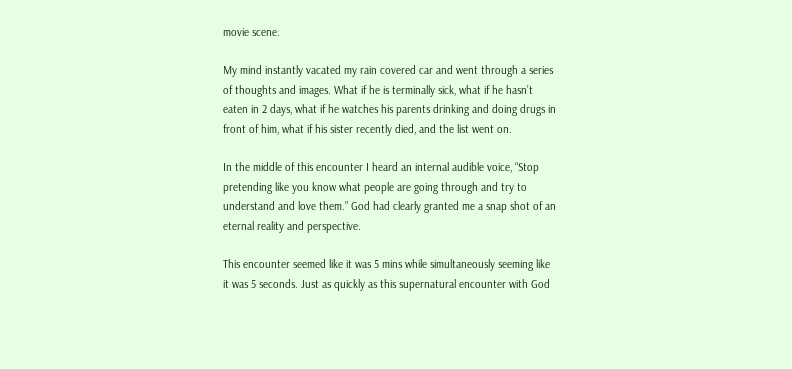movie scene.

My mind instantly vacated my rain covered car and went through a series of thoughts and images. What if he is terminally sick, what if he hasn’t eaten in 2 days, what if he watches his parents drinking and doing drugs in front of him, what if his sister recently died, and the list went on.

In the middle of this encounter I heard an internal audible voice, “Stop pretending like you know what people are going through and try to understand and love them.” God had clearly granted me a snap shot of an eternal reality and perspective.

This encounter seemed like it was 5 mins while simultaneously seeming like it was 5 seconds. Just as quickly as this supernatural encounter with God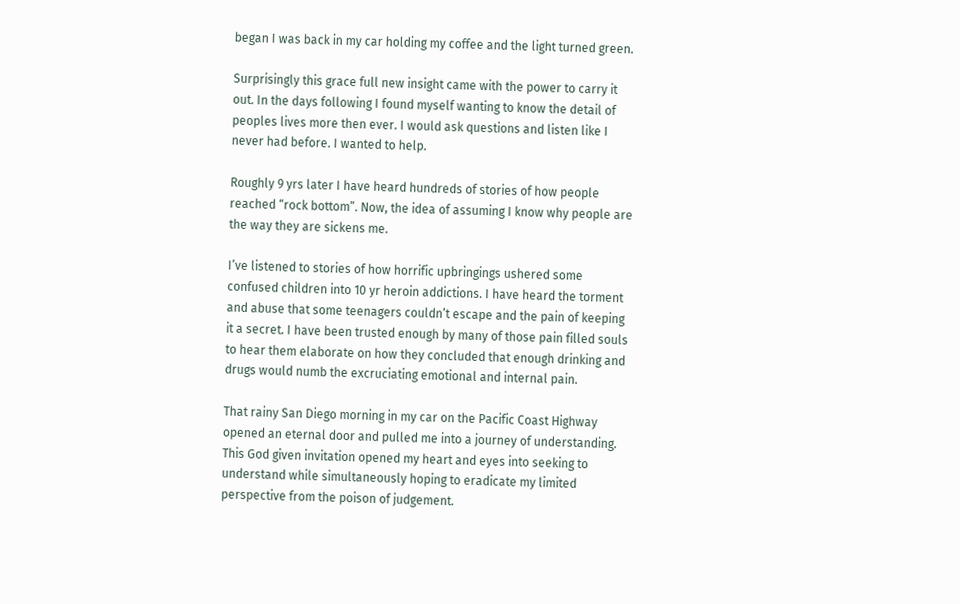began I was back in my car holding my coffee and the light turned green.

Surprisingly this grace full new insight came with the power to carry it out. In the days following I found myself wanting to know the detail of peoples lives more then ever. I would ask questions and listen like I never had before. I wanted to help.

Roughly 9 yrs later I have heard hundreds of stories of how people reached “rock bottom”. Now, the idea of assuming I know why people are the way they are sickens me.

I’ve listened to stories of how horrific upbringings ushered some confused children into 10 yr heroin addictions. I have heard the torment and abuse that some teenagers couldn’t escape and the pain of keeping it a secret. I have been trusted enough by many of those pain filled souls to hear them elaborate on how they concluded that enough drinking and drugs would numb the excruciating emotional and internal pain.

That rainy San Diego morning in my car on the Pacific Coast Highway opened an eternal door and pulled me into a journey of understanding. This God given invitation opened my heart and eyes into seeking to understand while simultaneously hoping to eradicate my limited perspective from the poison of judgement.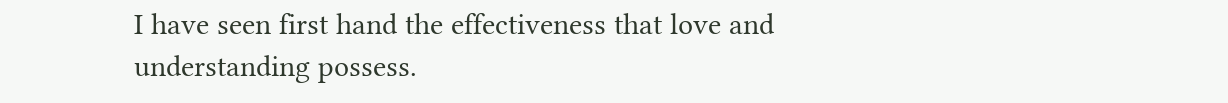I have seen first hand the effectiveness that love and understanding possess.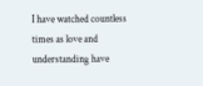I have watched countless times as love and understanding have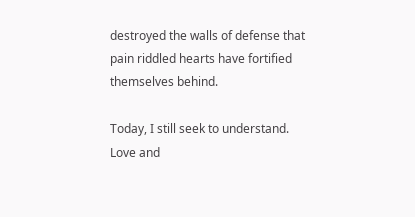destroyed the walls of defense that pain riddled hearts have fortified themselves behind.

Today, I still seek to understand. Love and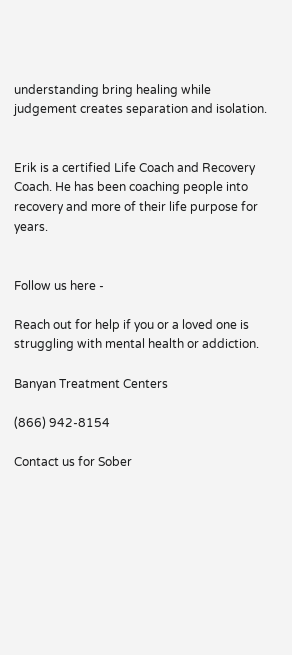understanding bring healing while judgement creates separation and isolation.


Erik is a certified Life Coach and Recovery Coach. He has been coaching people into recovery and more of their life purpose for years.


Follow us here -

Reach out for help if you or a loved one is struggling with mental health or addiction.

Banyan Treatment Centers

(866) 942-8154

Contact us for Sober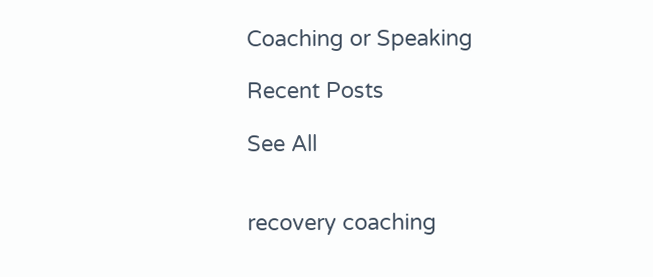Coaching or Speaking

Recent Posts

See All


recovery coaching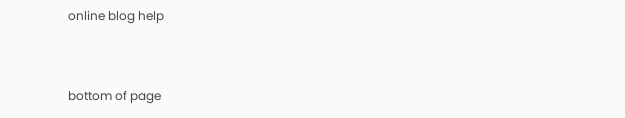online blog help


bottom of page